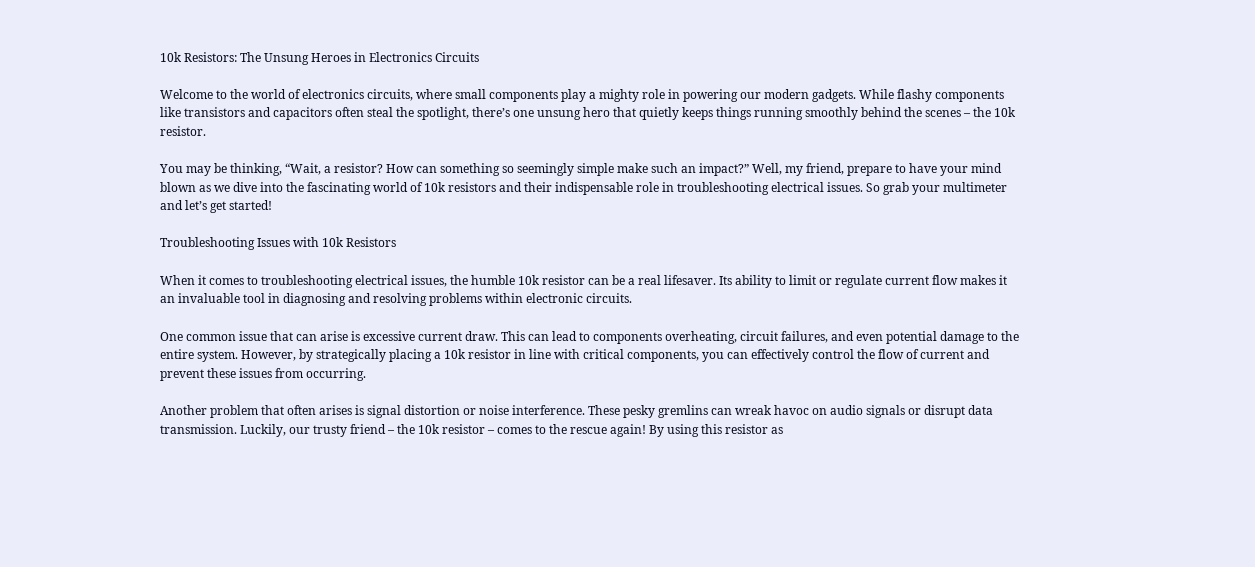10k Resistors: The Unsung Heroes in Electronics Circuits

Welcome to the world of electronics circuits, where small components play a mighty role in powering our modern gadgets. While flashy components like transistors and capacitors often steal the spotlight, there’s one unsung hero that quietly keeps things running smoothly behind the scenes – the 10k resistor.

You may be thinking, “Wait, a resistor? How can something so seemingly simple make such an impact?” Well, my friend, prepare to have your mind blown as we dive into the fascinating world of 10k resistors and their indispensable role in troubleshooting electrical issues. So grab your multimeter and let’s get started!

Troubleshooting Issues with 10k Resistors

When it comes to troubleshooting electrical issues, the humble 10k resistor can be a real lifesaver. Its ability to limit or regulate current flow makes it an invaluable tool in diagnosing and resolving problems within electronic circuits.

One common issue that can arise is excessive current draw. This can lead to components overheating, circuit failures, and even potential damage to the entire system. However, by strategically placing a 10k resistor in line with critical components, you can effectively control the flow of current and prevent these issues from occurring.

Another problem that often arises is signal distortion or noise interference. These pesky gremlins can wreak havoc on audio signals or disrupt data transmission. Luckily, our trusty friend – the 10k resistor – comes to the rescue again! By using this resistor as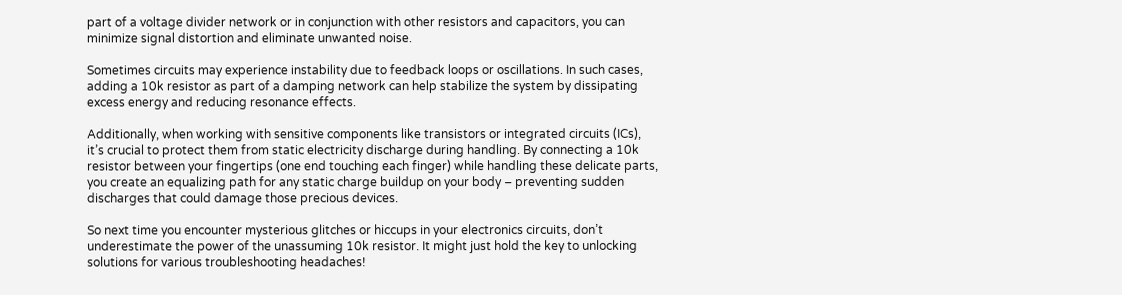part of a voltage divider network or in conjunction with other resistors and capacitors, you can minimize signal distortion and eliminate unwanted noise.

Sometimes circuits may experience instability due to feedback loops or oscillations. In such cases, adding a 10k resistor as part of a damping network can help stabilize the system by dissipating excess energy and reducing resonance effects.

Additionally, when working with sensitive components like transistors or integrated circuits (ICs), it’s crucial to protect them from static electricity discharge during handling. By connecting a 10k resistor between your fingertips (one end touching each finger) while handling these delicate parts, you create an equalizing path for any static charge buildup on your body – preventing sudden discharges that could damage those precious devices.

So next time you encounter mysterious glitches or hiccups in your electronics circuits, don’t underestimate the power of the unassuming 10k resistor. It might just hold the key to unlocking solutions for various troubleshooting headaches!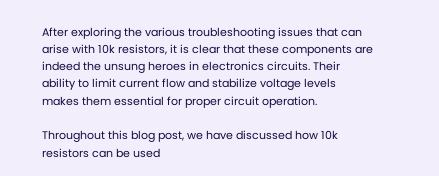After exploring the various troubleshooting issues that can arise with 10k resistors, it is clear that these components are indeed the unsung heroes in electronics circuits. Their ability to limit current flow and stabilize voltage levels makes them essential for proper circuit operation.

Throughout this blog post, we have discussed how 10k resistors can be used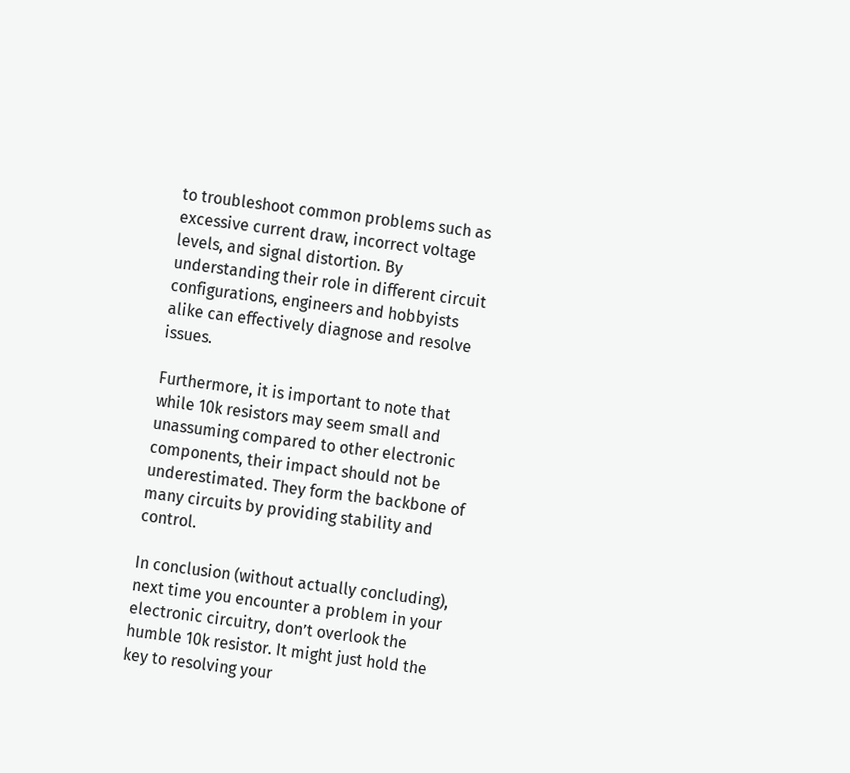to troubleshoot common problems such as excessive current draw, incorrect voltage levels, and signal distortion. By understanding their role in different circuit configurations, engineers and hobbyists alike can effectively diagnose and resolve issues.

Furthermore, it is important to note that while 10k resistors may seem small and unassuming compared to other electronic components, their impact should not be underestimated. They form the backbone of many circuits by providing stability and control.

In conclusion (without actually concluding), next time you encounter a problem in your electronic circuitry, don’t overlook the humble 10k resistor. It might just hold the key to resolving your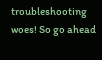troubleshooting woes! So go ahead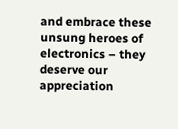and embrace these unsung heroes of electronics – they deserve our appreciation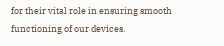for their vital role in ensuring smooth functioning of our devices.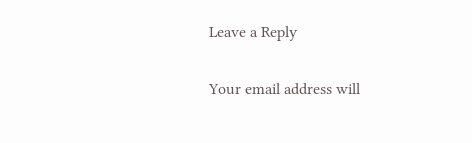Leave a Reply

Your email address will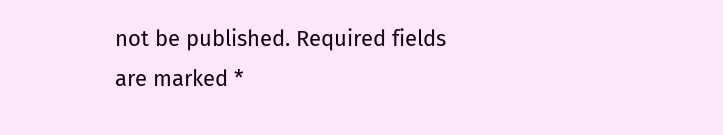not be published. Required fields are marked *